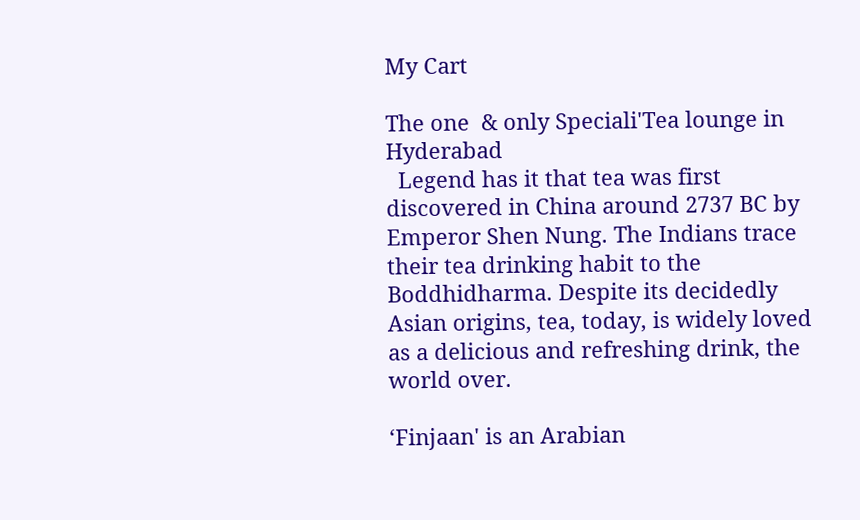My Cart

The one  & only Speciali'Tea lounge in Hyderabad
  Legend has it that tea was first discovered in China around 2737 BC by Emperor Shen Nung. The Indians trace their tea drinking habit to the Boddhidharma. Despite its decidedly Asian origins, tea, today, is widely loved as a delicious and refreshing drink, the world over.

‘Finjaan' is an Arabian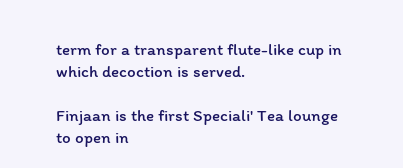term for a transparent flute-like cup in which decoction is served.

Finjaan is the first Speciali' Tea lounge to open in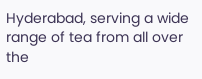Hyderabad, serving a wide range of tea from all over the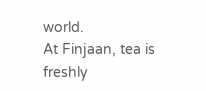world.
At Finjaan, tea is freshly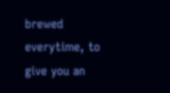brewed everytime, to give you an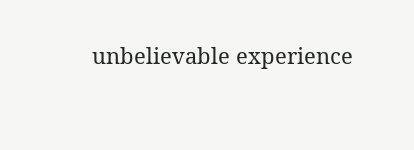unbelievable experience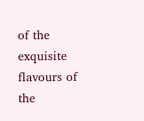of the exquisite flavours of the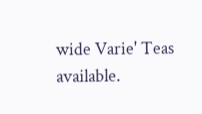wide Varie' Teas available.